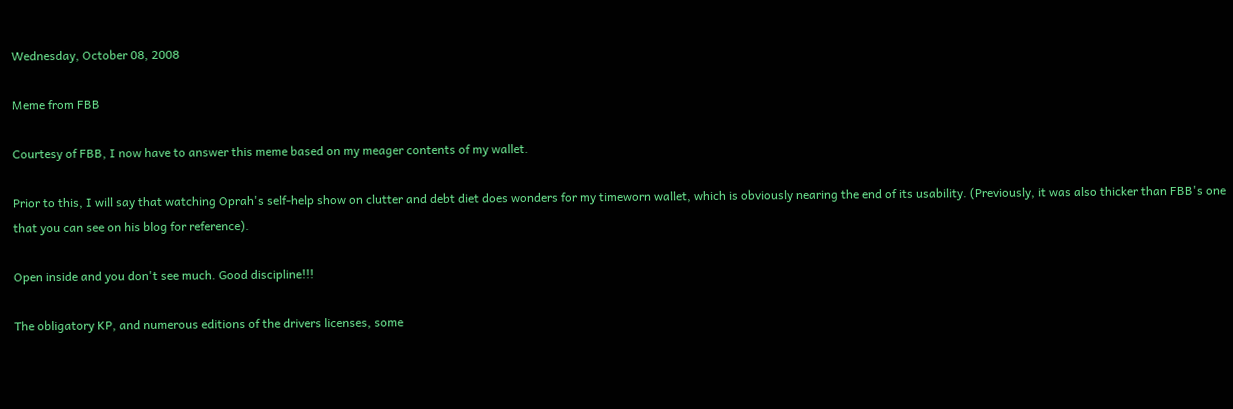Wednesday, October 08, 2008

Meme from FBB

Courtesy of FBB, I now have to answer this meme based on my meager contents of my wallet.

Prior to this, I will say that watching Oprah's self-help show on clutter and debt diet does wonders for my timeworn wallet, which is obviously nearing the end of its usability. (Previously, it was also thicker than FBB's one that you can see on his blog for reference).

Open inside and you don't see much. Good discipline!!!

The obligatory KP, and numerous editions of the drivers licenses, some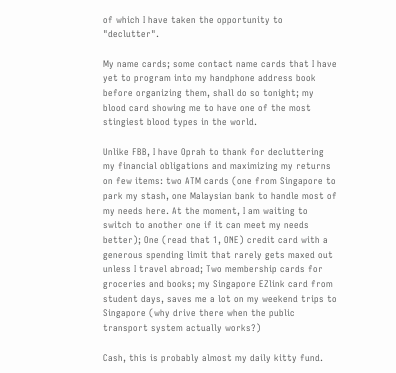of which I have taken the opportunity to "declutter".

My name cards; some contact name cards that I have yet to program into my handphone address book before organizing them, shall do so tonight; my blood card showing me to have one of the most stingiest blood types in the world.

Unlike FBB, I have Oprah to thank for decluttering my financial obligations and maximizing my returns on few items: two ATM cards (one from Singapore to park my stash, one Malaysian bank to handle most of my needs here. At the moment, I am waiting to switch to another one if it can meet my needs better); One (read that 1, ONE) credit card with a generous spending limit that rarely gets maxed out unless I travel abroad; Two membership cards for groceries and books; my Singapore EZlink card from student days, saves me a lot on my weekend trips to Singapore (why drive there when the public transport system actually works?)

Cash, this is probably almost my daily kitty fund.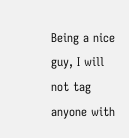Being a nice guy, I will not tag anyone with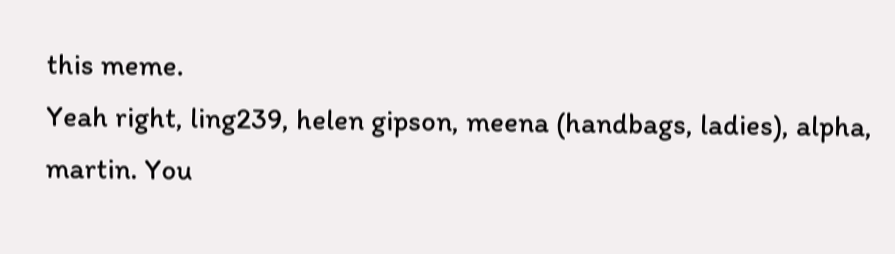this meme.
Yeah right, ling239, helen gipson, meena (handbags, ladies), alpha, martin. You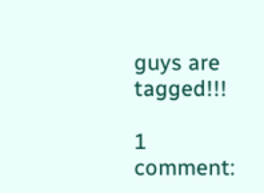guys are tagged!!!

1 comment: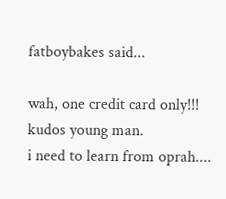fatboybakes said...

wah, one credit card only!!! kudos young man.
i need to learn from oprah....